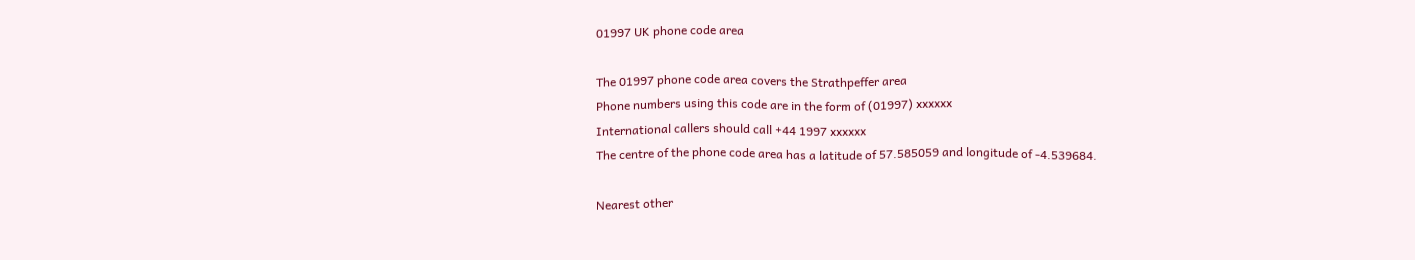01997 UK phone code area

The 01997 phone code area covers the Strathpeffer area
Phone numbers using this code are in the form of (01997) xxxxxx
International callers should call +44 1997 xxxxxx
The centre of the phone code area has a latitude of 57.585059 and longitude of -4.539684.

Nearest other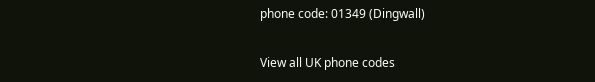phone code: 01349 (Dingwall)

View all UK phone codes